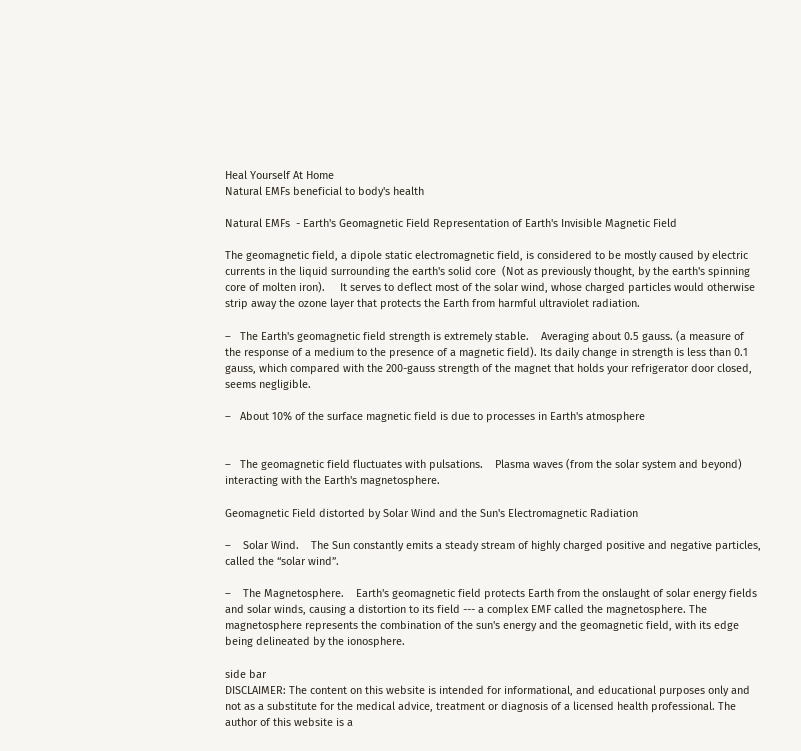Heal Yourself At Home
Natural EMFs beneficial to body's health

Natural EMFs  - Earth's Geomagnetic Field Representation of Earth's Invisible Magnetic Field

The geomagnetic field, a dipole static electromagnetic field, is considered to be mostly caused by electric currents in the liquid surrounding the earth's solid core  (Not as previously thought, by the earth's spinning core of molten iron).     It serves to deflect most of the solar wind, whose charged particles would otherwise strip away the ozone layer that protects the Earth from harmful ultraviolet radiation.

–   The Earth's geomagnetic field strength is extremely stable.    Averaging about 0.5 gauss. (a measure of the response of a medium to the presence of a magnetic field). Its daily change in strength is less than 0.1 gauss, which compared with the 200-gauss strength of the magnet that holds your refrigerator door closed, seems negligible.

–   About 10% of the surface magnetic field is due to processes in Earth's atmosphere


–   The geomagnetic field fluctuates with pulsations.    Plasma waves (from the solar system and beyond) interacting with the Earth's magnetosphere.

Geomagnetic Field distorted by Solar Wind and the Sun's Electromagnetic Radiation

–    Solar Wind.    The Sun constantly emits a steady stream of highly charged positive and negative particles, called the “solar wind”.

–    The Magnetosphere.    Earth's geomagnetic field protects Earth from the onslaught of solar energy fields and solar winds, causing a distortion to its field --- a complex EMF called the magnetosphere. The magnetosphere represents the combination of the sun's energy and the geomagnetic field, with its edge being delineated by the ionosphere.

side bar
DISCLAIMER: The content on this website is intended for informational, and educational purposes only and not as a substitute for the medical advice, treatment or diagnosis of a licensed health professional. The author of this website is a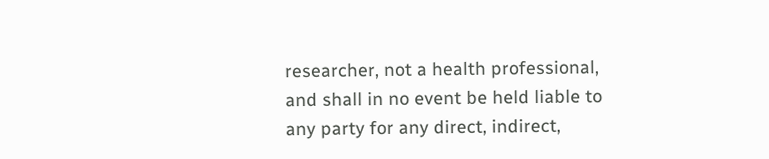researcher, not a health professional, and shall in no event be held liable to any party for any direct, indirect,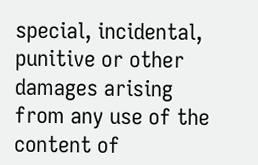special, incidental, punitive or other damages arising from any use of the content of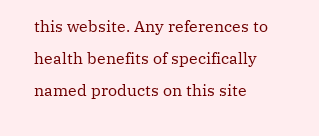this website. Any references to health benefits of specifically named products on this site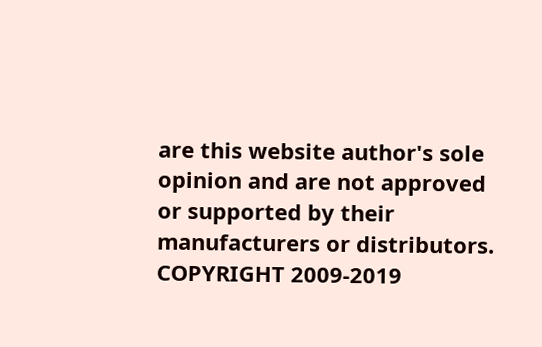are this website author's sole opinion and are not approved or supported by their manufacturers or distributors. COPYRIGHT 2009-2019